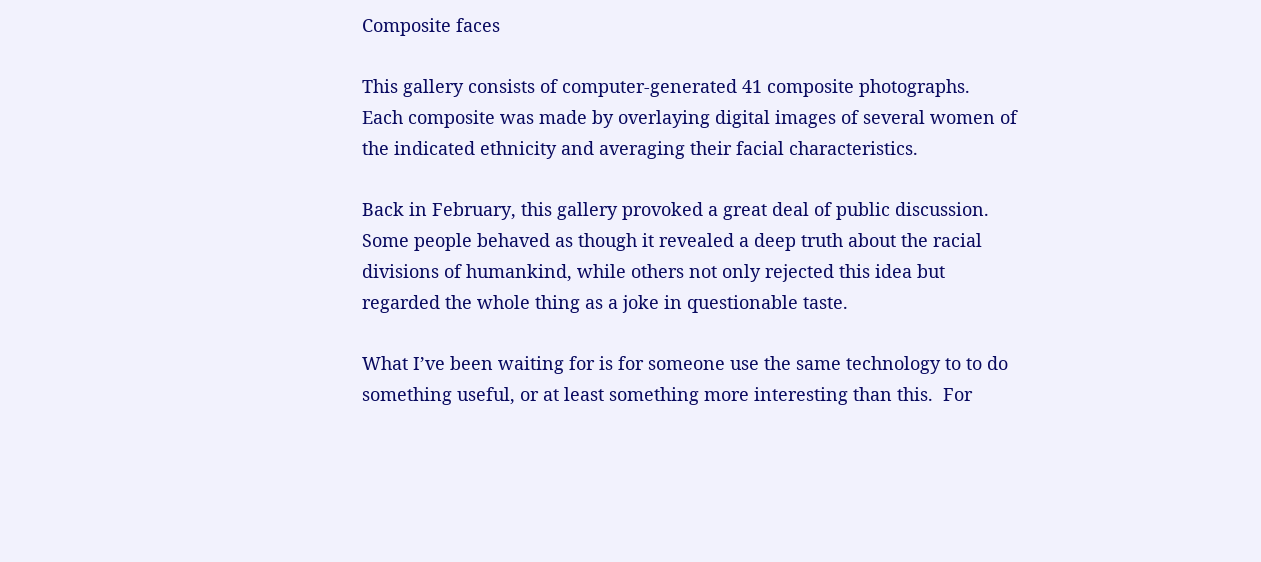Composite faces

This gallery consists of computer-generated 41 composite photographs.  Each composite was made by overlaying digital images of several women of the indicated ethnicity and averaging their facial characteristics.

Back in February, this gallery provoked a great deal of public discussion.  Some people behaved as though it revealed a deep truth about the racial divisions of humankind, while others not only rejected this idea but regarded the whole thing as a joke in questionable taste.

What I’ve been waiting for is for someone use the same technology to to do something useful, or at least something more interesting than this.  For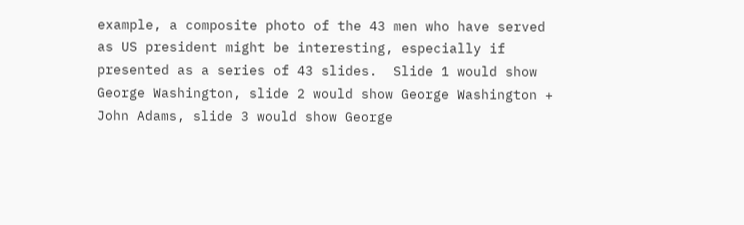example, a composite photo of the 43 men who have served as US president might be interesting, especially if presented as a series of 43 slides.  Slide 1 would show George Washington, slide 2 would show George Washington + John Adams, slide 3 would show George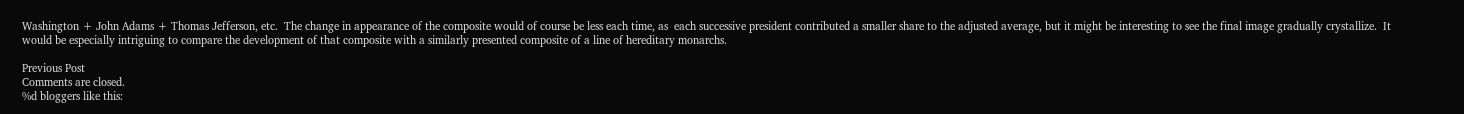Washington + John Adams + Thomas Jefferson, etc.  The change in appearance of the composite would of course be less each time, as  each successive president contributed a smaller share to the adjusted average, but it might be interesting to see the final image gradually crystallize.  It would be especially intriguing to compare the development of that composite with a similarly presented composite of a line of hereditary monarchs.

Previous Post
Comments are closed.
%d bloggers like this: